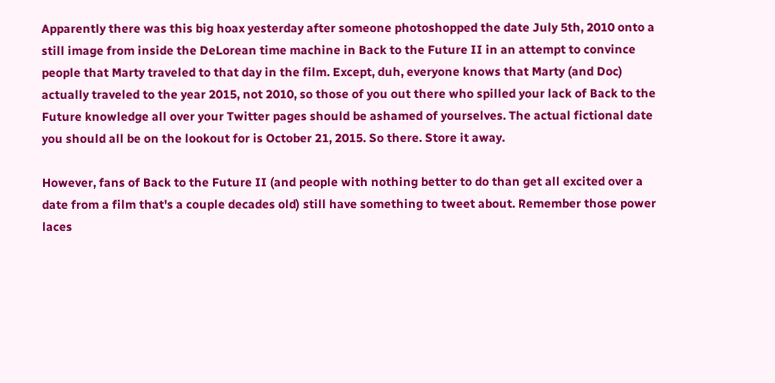Apparently there was this big hoax yesterday after someone photoshopped the date July 5th, 2010 onto a still image from inside the DeLorean time machine in Back to the Future II in an attempt to convince people that Marty traveled to that day in the film. Except, duh, everyone knows that Marty (and Doc) actually traveled to the year 2015, not 2010, so those of you out there who spilled your lack of Back to the Future knowledge all over your Twitter pages should be ashamed of yourselves. The actual fictional date you should all be on the lookout for is October 21, 2015. So there. Store it away.

However, fans of Back to the Future II (and people with nothing better to do than get all excited over a date from a film that's a couple decades old) still have something to tweet about. Remember those power laces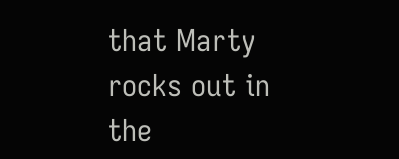that Marty rocks out in the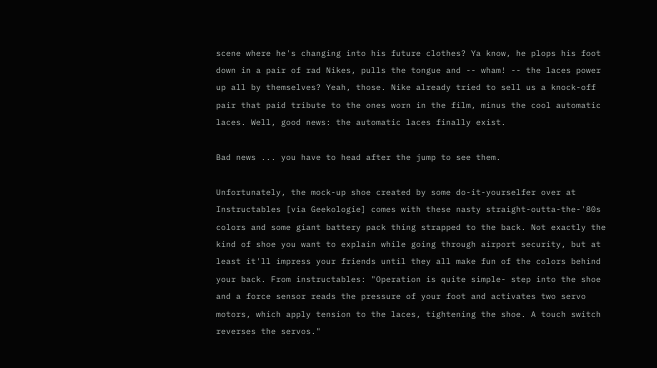scene where he's changing into his future clothes? Ya know, he plops his foot down in a pair of rad Nikes, pulls the tongue and -- wham! -- the laces power up all by themselves? Yeah, those. Nike already tried to sell us a knock-off pair that paid tribute to the ones worn in the film, minus the cool automatic laces. Well, good news: the automatic laces finally exist.

Bad news ... you have to head after the jump to see them.

Unfortunately, the mock-up shoe created by some do-it-yourselfer over at Instructables [via Geekologie] comes with these nasty straight-outta-the-'80s colors and some giant battery pack thing strapped to the back. Not exactly the kind of shoe you want to explain while going through airport security, but at least it'll impress your friends until they all make fun of the colors behind your back. From instructables: "Operation is quite simple- step into the shoe and a force sensor reads the pressure of your foot and activates two servo motors, which apply tension to the laces, tightening the shoe. A touch switch reverses the servos."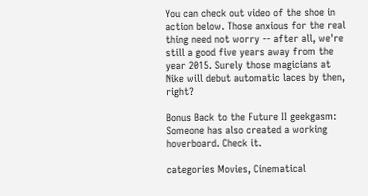You can check out video of the shoe in action below. Those anxious for the real thing need not worry -- after all, we're still a good five years away from the year 2015. Surely those magicians at Nike will debut automatic laces by then, right?

Bonus Back to the Future II geekgasm: Someone has also created a working hoverboard. Check it.

categories Movies, Cinematical